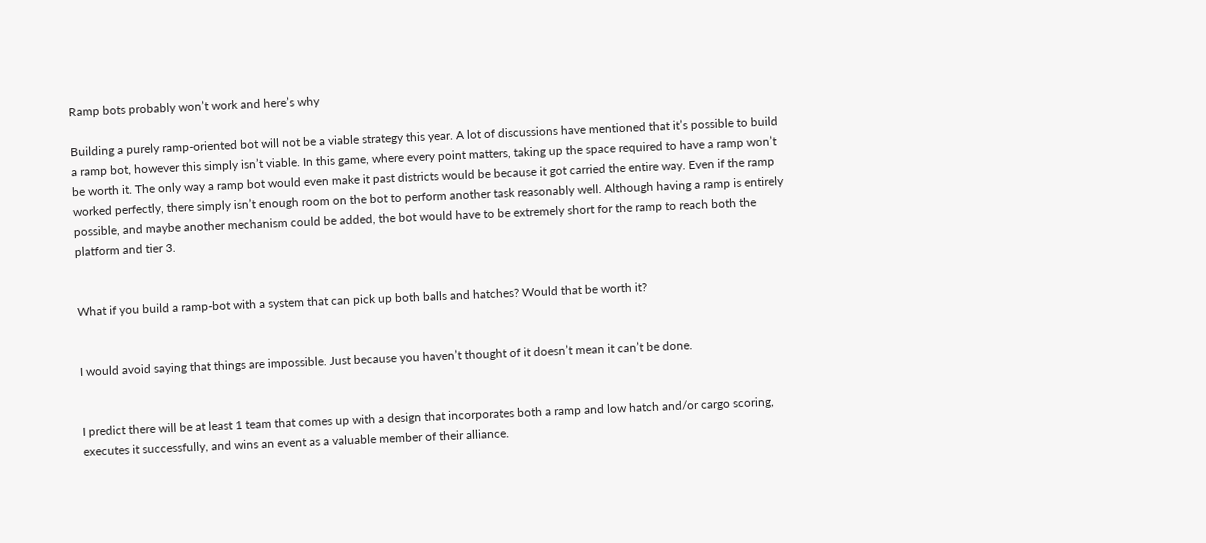Ramp bots probably won’t work and here’s why

Building a purely ramp-oriented bot will not be a viable strategy this year. A lot of discussions have mentioned that it’s possible to build a ramp bot, however this simply isn’t viable. In this game, where every point matters, taking up the space required to have a ramp won’t be worth it. The only way a ramp bot would even make it past districts would be because it got carried the entire way. Even if the ramp worked perfectly, there simply isn’t enough room on the bot to perform another task reasonably well. Although having a ramp is entirely possible, and maybe another mechanism could be added, the bot would have to be extremely short for the ramp to reach both the platform and tier 3.


What if you build a ramp-bot with a system that can pick up both balls and hatches? Would that be worth it?


I would avoid saying that things are impossible. Just because you haven’t thought of it doesn’t mean it can’t be done.


I predict there will be at least 1 team that comes up with a design that incorporates both a ramp and low hatch and/or cargo scoring, executes it successfully, and wins an event as a valuable member of their alliance.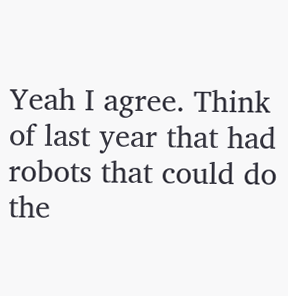Yeah I agree. Think of last year that had robots that could do the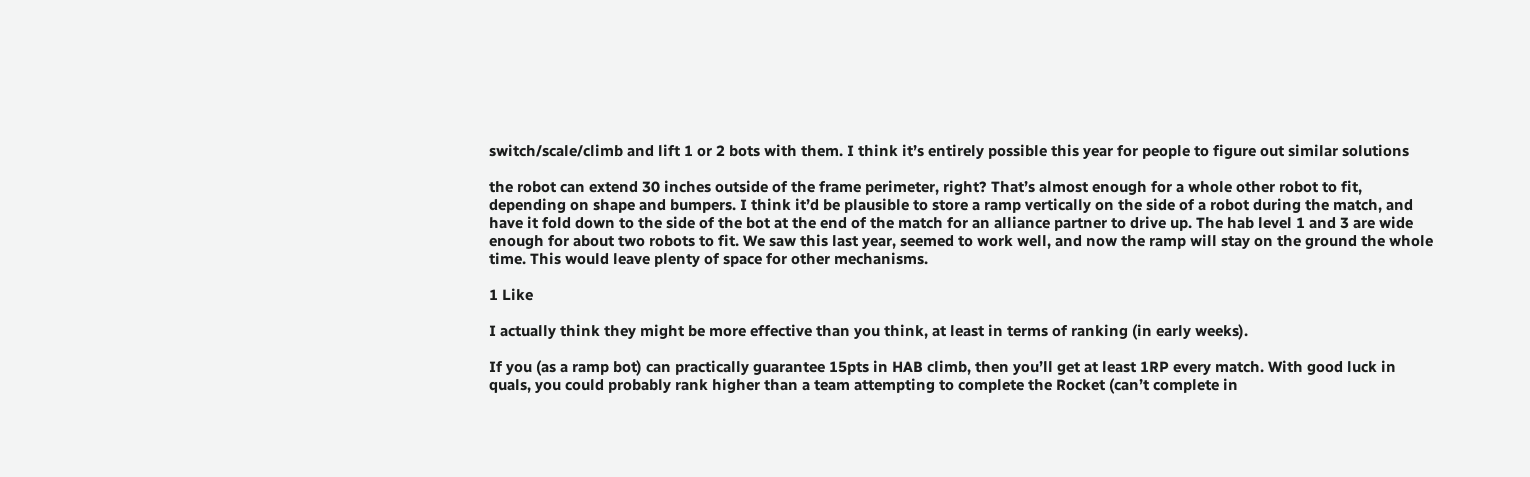switch/scale/climb and lift 1 or 2 bots with them. I think it’s entirely possible this year for people to figure out similar solutions

the robot can extend 30 inches outside of the frame perimeter, right? That’s almost enough for a whole other robot to fit, depending on shape and bumpers. I think it’d be plausible to store a ramp vertically on the side of a robot during the match, and have it fold down to the side of the bot at the end of the match for an alliance partner to drive up. The hab level 1 and 3 are wide enough for about two robots to fit. We saw this last year, seemed to work well, and now the ramp will stay on the ground the whole time. This would leave plenty of space for other mechanisms.

1 Like

I actually think they might be more effective than you think, at least in terms of ranking (in early weeks).

If you (as a ramp bot) can practically guarantee 15pts in HAB climb, then you’ll get at least 1RP every match. With good luck in quals, you could probably rank higher than a team attempting to complete the Rocket (can’t complete in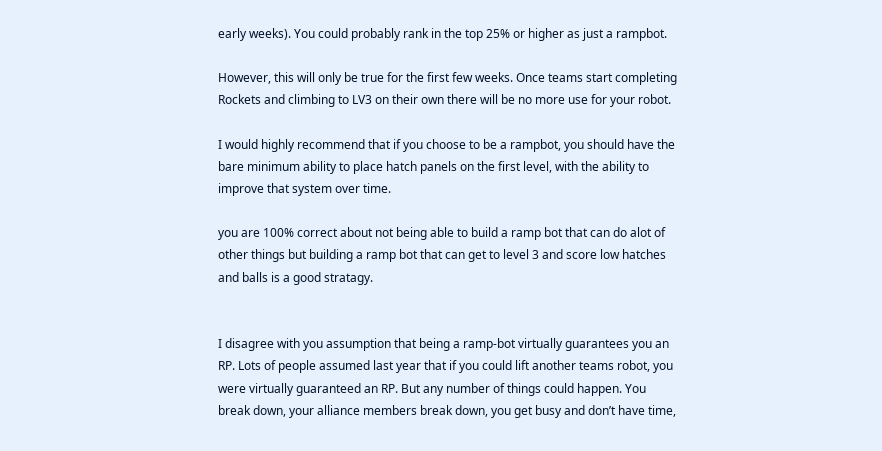early weeks). You could probably rank in the top 25% or higher as just a rampbot.

However, this will only be true for the first few weeks. Once teams start completing Rockets and climbing to LV3 on their own there will be no more use for your robot.

I would highly recommend that if you choose to be a rampbot, you should have the bare minimum ability to place hatch panels on the first level, with the ability to improve that system over time.

you are 100% correct about not being able to build a ramp bot that can do alot of other things but building a ramp bot that can get to level 3 and score low hatches and balls is a good stratagy.


I disagree with you assumption that being a ramp-bot virtually guarantees you an RP. Lots of people assumed last year that if you could lift another teams robot, you were virtually guaranteed an RP. But any number of things could happen. You break down, your alliance members break down, you get busy and don’t have time,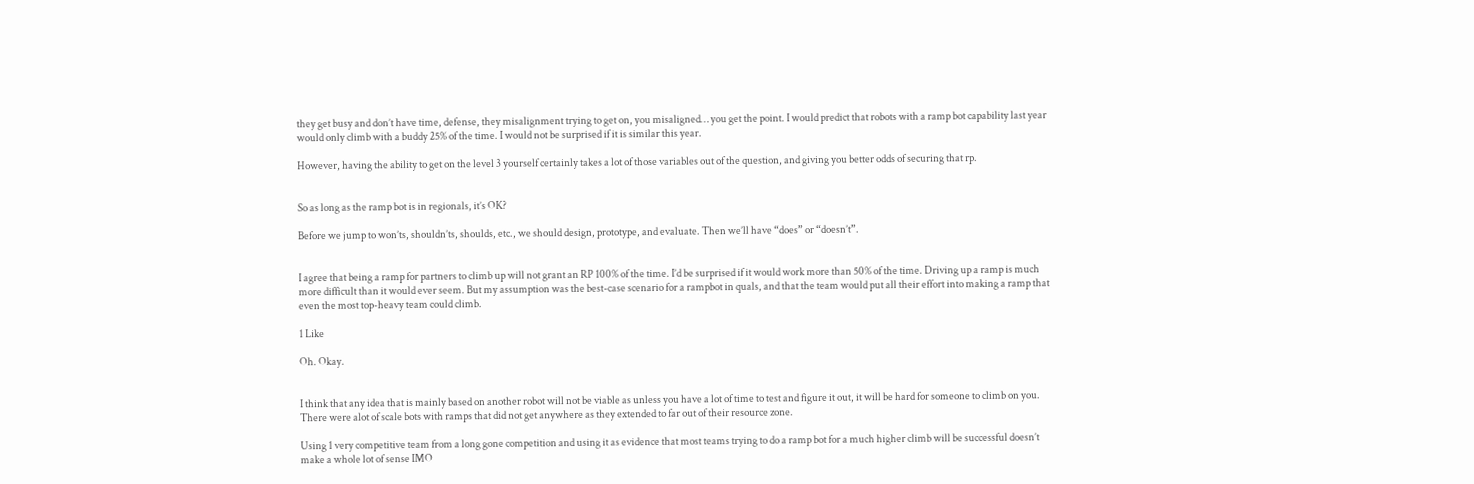they get busy and don’t have time, defense, they misalignment trying to get on, you misaligned… you get the point. I would predict that robots with a ramp bot capability last year would only climb with a buddy 25% of the time. I would not be surprised if it is similar this year.

However, having the ability to get on the level 3 yourself certainly takes a lot of those variables out of the question, and giving you better odds of securing that rp.


So as long as the ramp bot is in regionals, it’s OK?

Before we jump to won’ts, shouldn’ts, shoulds, etc., we should design, prototype, and evaluate. Then we’ll have “does” or “doesn’t”.


I agree that being a ramp for partners to climb up will not grant an RP 100% of the time. I’d be surprised if it would work more than 50% of the time. Driving up a ramp is much more difficult than it would ever seem. But my assumption was the best-case scenario for a rampbot in quals, and that the team would put all their effort into making a ramp that even the most top-heavy team could climb.

1 Like

Oh. Okay.


I think that any idea that is mainly based on another robot will not be viable as unless you have a lot of time to test and figure it out, it will be hard for someone to climb on you. There were alot of scale bots with ramps that did not get anywhere as they extended to far out of their resource zone.

Using 1 very competitive team from a long gone competition and using it as evidence that most teams trying to do a ramp bot for a much higher climb will be successful doesn’t make a whole lot of sense IMO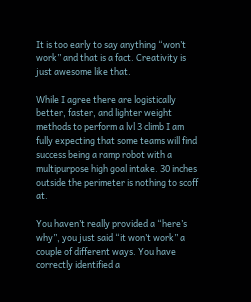It is too early to say anything “won’t work” and that is a fact. Creativity is just awesome like that.

While I agree there are logistically better, faster, and lighter weight methods to perform a lvl 3 climb I am fully expecting that some teams will find success being a ramp robot with a multipurpose high goal intake. 30 inches outside the perimeter is nothing to scoff at.

You haven’t really provided a “here’s why”, you just said “it won’t work” a couple of different ways. You have correctly identified a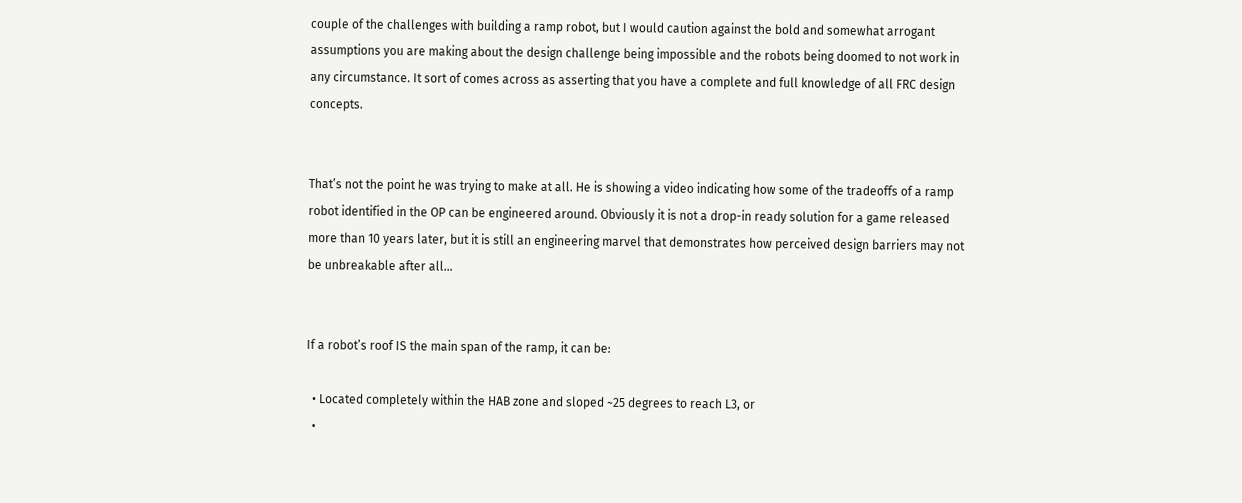couple of the challenges with building a ramp robot, but I would caution against the bold and somewhat arrogant assumptions you are making about the design challenge being impossible and the robots being doomed to not work in any circumstance. It sort of comes across as asserting that you have a complete and full knowledge of all FRC design concepts.


That’s not the point he was trying to make at all. He is showing a video indicating how some of the tradeoffs of a ramp robot identified in the OP can be engineered around. Obviously it is not a drop-in ready solution for a game released more than 10 years later, but it is still an engineering marvel that demonstrates how perceived design barriers may not be unbreakable after all…


If a robot’s roof IS the main span of the ramp, it can be:

  • Located completely within the HAB zone and sloped ~25 degrees to reach L3, or
  •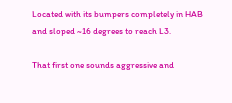Located with its bumpers completely in HAB and sloped ~16 degrees to reach L3.

That first one sounds aggressive and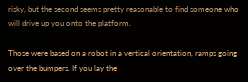risky, but the second seems pretty reasonable to find someone who will drive up you onto the platform.

Those were based on a robot in a vertical orientation, ramps going over the bumpers. If you lay the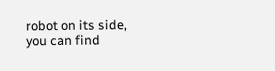robot on its side, you can find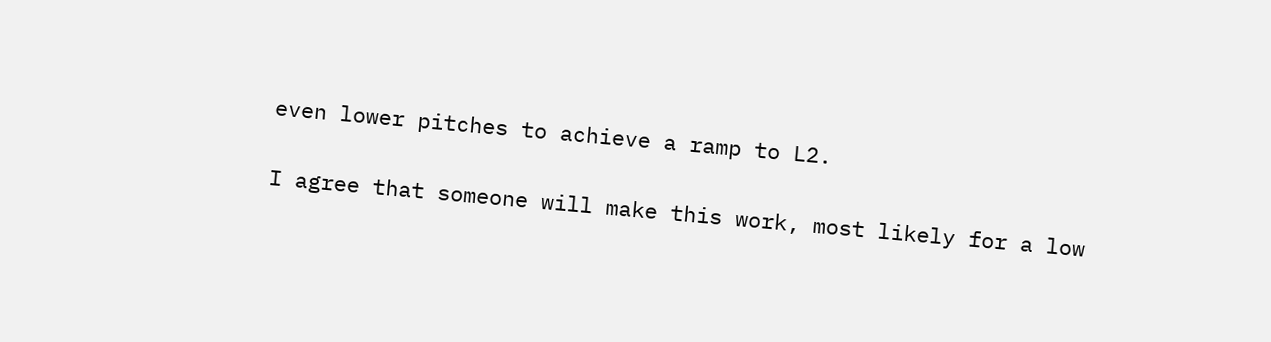even lower pitches to achieve a ramp to L2.

I agree that someone will make this work, most likely for a low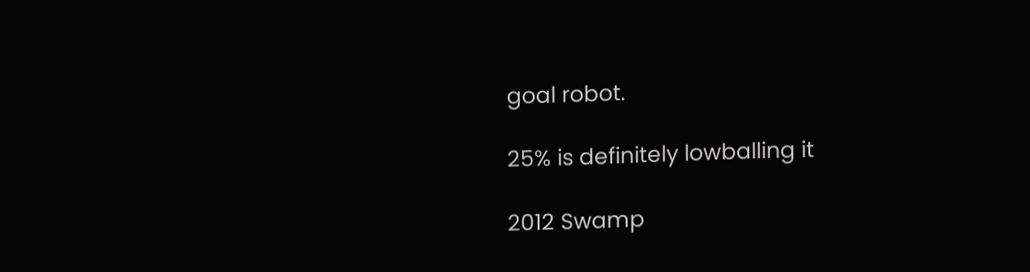goal robot.

25% is definitely lowballing it

2012 Swamp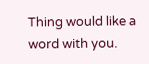Thing would like a word with you.